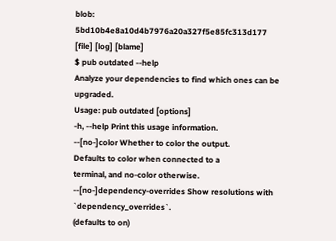blob: 5bd10b4e8a10d4b7976a20a327f5e85fc313d177 [file] [log] [blame]
$ pub outdated --help
Analyze your dependencies to find which ones can be upgraded.
Usage: pub outdated [options]
-h, --help Print this usage information.
--[no-]color Whether to color the output.
Defaults to color when connected to a
terminal, and no-color otherwise.
--[no-]dependency-overrides Show resolutions with `dependency_overrides`.
(defaults to on)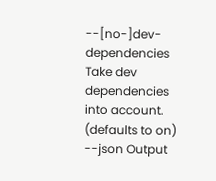--[no-]dev-dependencies Take dev dependencies into account.
(defaults to on)
--json Output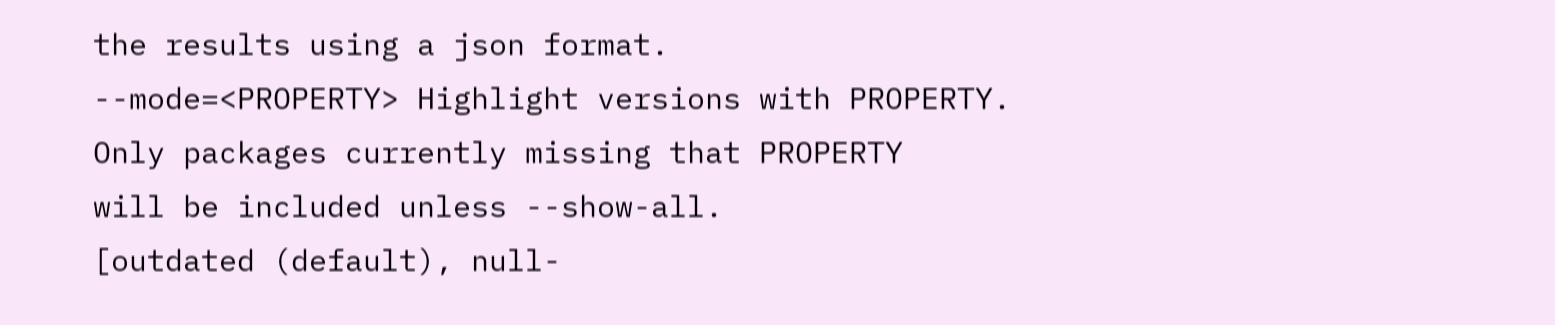the results using a json format.
--mode=<PROPERTY> Highlight versions with PROPERTY.
Only packages currently missing that PROPERTY
will be included unless --show-all.
[outdated (default), null-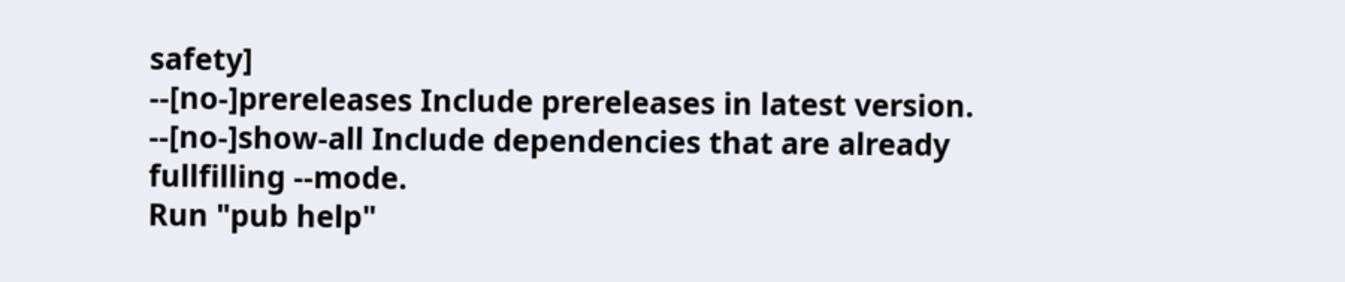safety]
--[no-]prereleases Include prereleases in latest version.
--[no-]show-all Include dependencies that are already
fullfilling --mode.
Run "pub help"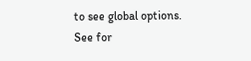to see global options.
See for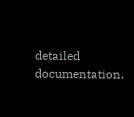detailed documentation.